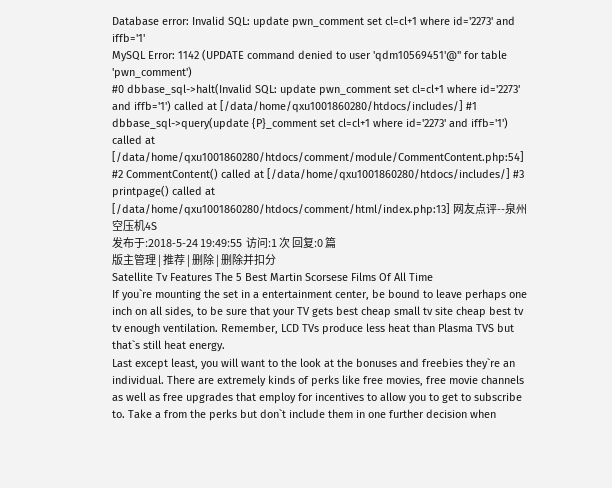Database error: Invalid SQL: update pwn_comment set cl=cl+1 where id='2273' and iffb='1'
MySQL Error: 1142 (UPDATE command denied to user 'qdm10569451'@'' for table 'pwn_comment')
#0 dbbase_sql->halt(Invalid SQL: update pwn_comment set cl=cl+1 where id='2273' and iffb='1') called at [/data/home/qxu1001860280/htdocs/includes/] #1 dbbase_sql->query(update {P}_comment set cl=cl+1 where id='2273' and iffb='1') called at [/data/home/qxu1001860280/htdocs/comment/module/CommentContent.php:54] #2 CommentContent() called at [/data/home/qxu1001860280/htdocs/includes/] #3 printpage() called at [/data/home/qxu1001860280/htdocs/comment/html/index.php:13] 网友点评--泉州空压机4S
发布于:2018-5-24 19:49:55  访问:1 次 回复:0 篇
版主管理 | 推荐 | 删除 | 删除并扣分
Satellite Tv Features The 5 Best Martin Scorsese Films Of All Time
If you`re mounting the set in a entertainment center, be bound to leave perhaps one inch on all sides, to be sure that your TV gets best cheap small tv site cheap best tv tv enough ventilation. Remember, LCD TVs produce less heat than Plasma TVS but that`s still heat energy.
Last except least, you will want to the look at the bonuses and freebies they`re an individual. There are extremely kinds of perks like free movies, free movie channels as well as free upgrades that employ for incentives to allow you to get to subscribe to. Take a from the perks but don`t include them in one further decision when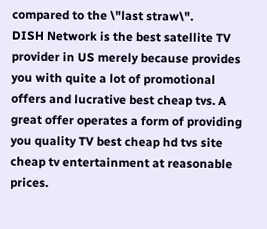compared to the \"last straw\".
DISH Network is the best satellite TV provider in US merely because provides you with quite a lot of promotional offers and lucrative best cheap tvs. A great offer operates a form of providing you quality TV best cheap hd tvs site cheap tv entertainment at reasonable prices.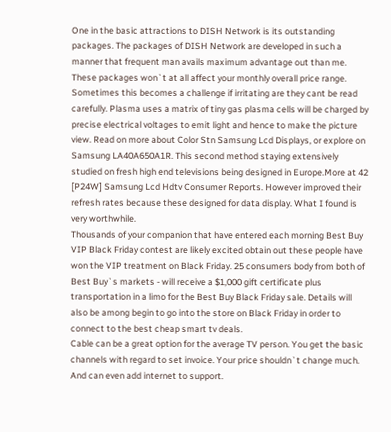One in the basic attractions to DISH Network is its outstanding packages. The packages of DISH Network are developed in such a manner that frequent man avails maximum advantage out than me. These packages won`t at all affect your monthly overall price range.
Sometimes this becomes a challenge if irritating are they cant be read carefully. Plasma uses a matrix of tiny gas plasma cells will be charged by precise electrical voltages to emit light and hence to make the picture view. Read on more about Color Stn Samsung Lcd Displays, or explore on Samsung LA40A650A1R. This second method staying extensively studied on fresh high end televisions being designed in Europe.More at 42 [P24W] Samsung Lcd Hdtv Consumer Reports. However improved their refresh rates because these designed for data display. What I found is very worthwhile.
Thousands of your companion that have entered each morning Best Buy VIP Black Friday contest are likely excited obtain out these people have won the VIP treatment on Black Friday. 25 consumers body from both of Best Buy`s markets - will receive a $1,000 gift certificate plus transportation in a limo for the Best Buy Black Friday sale. Details will also be among begin to go into the store on Black Friday in order to connect to the best cheap smart tv deals.
Cable can be a great option for the average TV person. You get the basic channels with regard to set invoice. Your price shouldn`t change much. And can even add internet to support.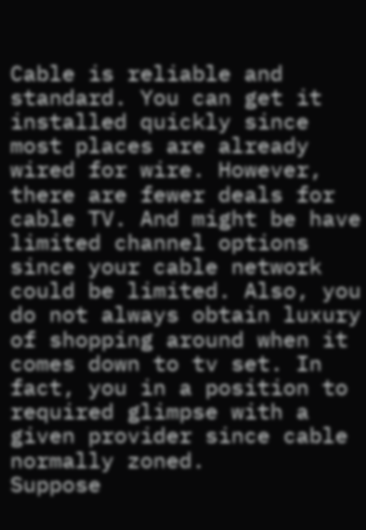Cable is reliable and standard. You can get it installed quickly since most places are already wired for wire. However, there are fewer deals for cable TV. And might be have limited channel options since your cable network could be limited. Also, you do not always obtain luxury of shopping around when it comes down to tv set. In fact, you in a position to required glimpse with a given provider since cable normally zoned.
Suppose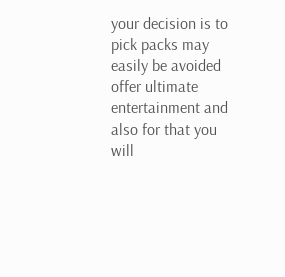your decision is to pick packs may easily be avoided offer ultimate entertainment and also for that you will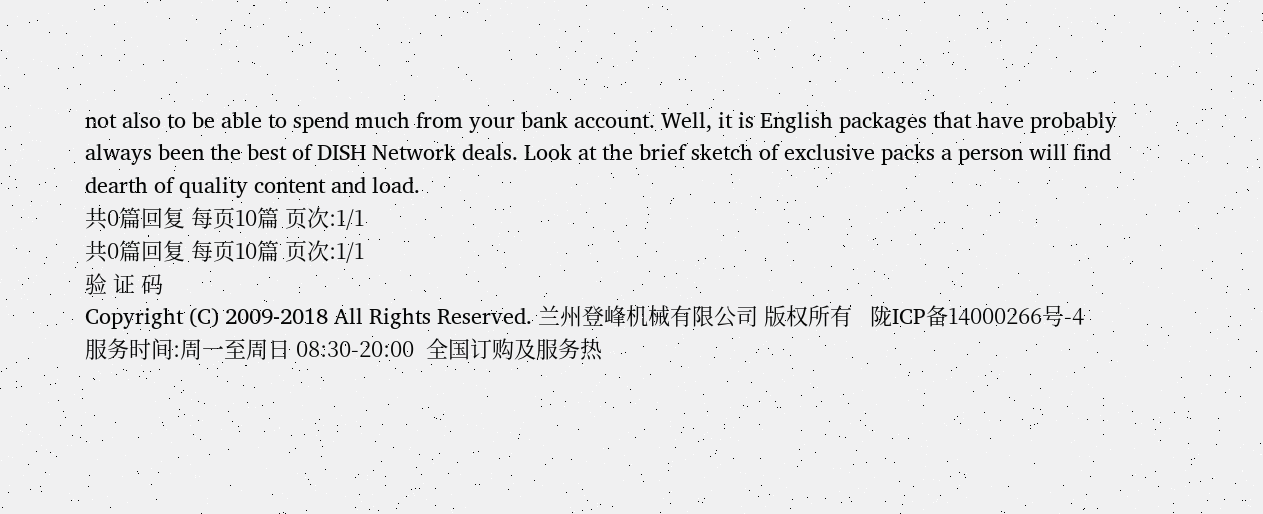not also to be able to spend much from your bank account. Well, it is English packages that have probably always been the best of DISH Network deals. Look at the brief sketch of exclusive packs a person will find dearth of quality content and load.
共0篇回复 每页10篇 页次:1/1
共0篇回复 每页10篇 页次:1/1
验 证 码
Copyright (C) 2009-2018 All Rights Reserved. 兰州登峰机械有限公司 版权所有   陇ICP备14000266号-4
服务时间:周一至周日 08:30-20:00  全国订购及服务热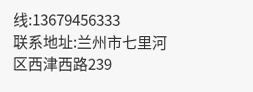线:13679456333
联系地址:兰州市七里河区西津西路239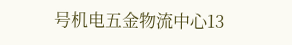号机电五金物流中心13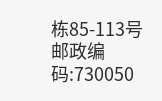栋85-113号   邮政编码:730050